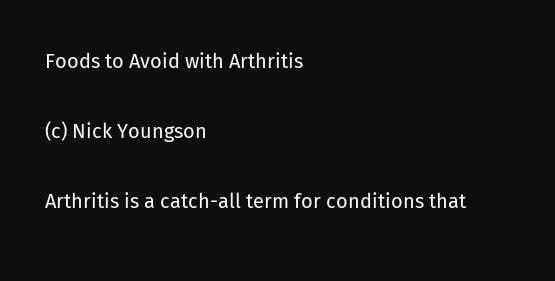Foods to Avoid with Arthritis

(c) Nick Youngson

Arthritis is a catch-all term for conditions that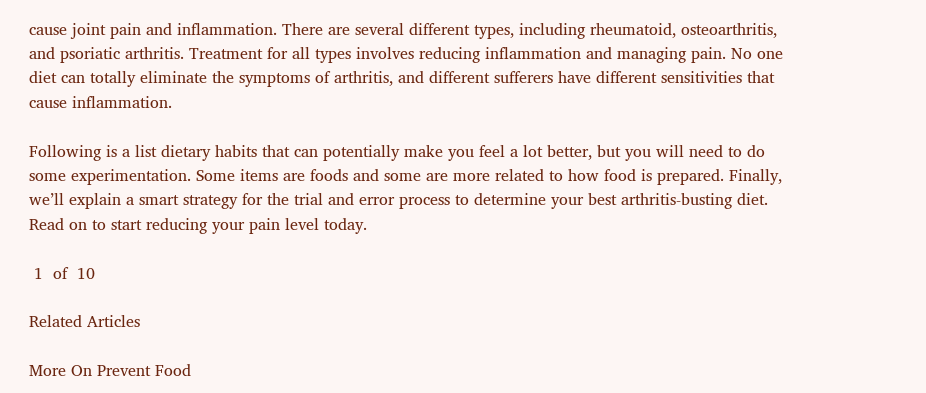cause joint pain and inflammation. There are several different types, including rheumatoid, osteoarthritis, and psoriatic arthritis. Treatment for all types involves reducing inflammation and managing pain. No one diet can totally eliminate the symptoms of arthritis, and different sufferers have different sensitivities that cause inflammation.

Following is a list dietary habits that can potentially make you feel a lot better, but you will need to do some experimentation. Some items are foods and some are more related to how food is prepared. Finally, we’ll explain a smart strategy for the trial and error process to determine your best arthritis-busting diet. Read on to start reducing your pain level today.

 1  of  10

Related Articles

More On Prevent Food